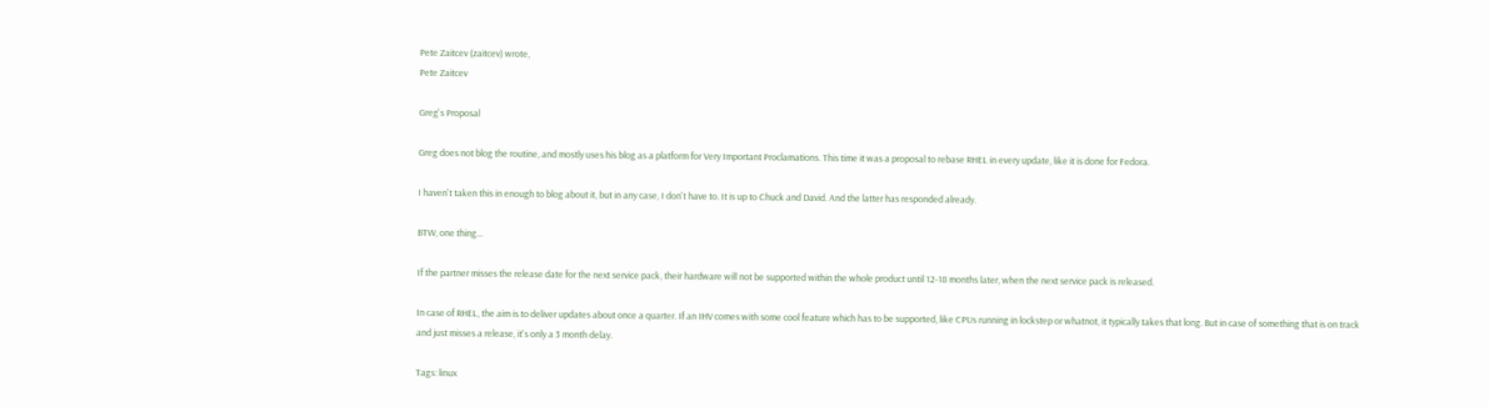Pete Zaitcev (zaitcev) wrote,
Pete Zaitcev

Greg's Proposal

Greg does not blog the routine, and mostly uses his blog as a platform for Very Important Proclamations. This time it was a proposal to rebase RHEL in every update, like it is done for Fedora.

I haven't taken this in enough to blog about it, but in any case, I don't have to. It is up to Chuck and David. And the latter has responded already.

BTW, one thing...

If the partner misses the release date for the next service pack, their hardware will not be supported within the whole product until 12-18 months later, when the next service pack is released.

In case of RHEL, the aim is to deliver updates about once a quarter. If an IHV comes with some cool feature which has to be supported, like CPUs running in lockstep or whatnot, it typically takes that long. But in case of something that is on track and just misses a release, it's only a 3 month delay.

Tags: linux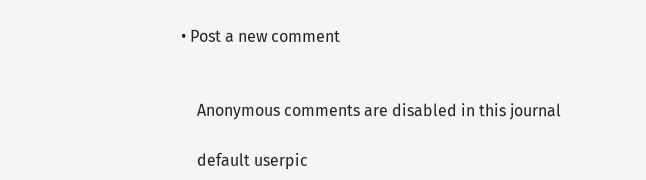• Post a new comment


    Anonymous comments are disabled in this journal

    default userpic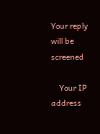Your reply will be screened

    Your IP address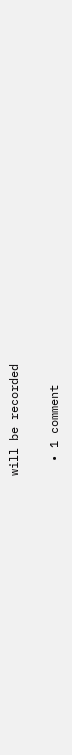will be recorded

  • 1 comment